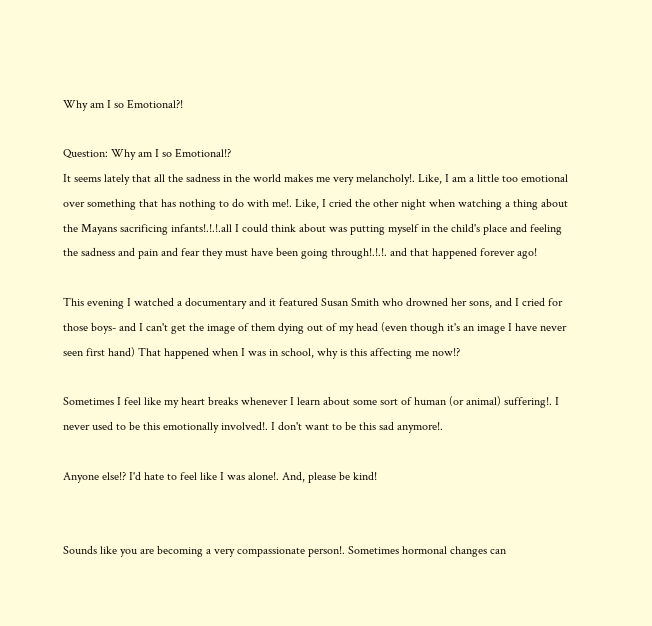Why am I so Emotional?!

Question: Why am I so Emotional!?
It seems lately that all the sadness in the world makes me very melancholy!. Like, I am a little too emotional over something that has nothing to do with me!. Like, I cried the other night when watching a thing about the Mayans sacrificing infants!.!.!.all I could think about was putting myself in the child's place and feeling the sadness and pain and fear they must have been going through!.!.!. and that happened forever ago!

This evening I watched a documentary and it featured Susan Smith who drowned her sons, and I cried for those boys- and I can't get the image of them dying out of my head (even though it's an image I have never seen first hand) That happened when I was in school, why is this affecting me now!?

Sometimes I feel like my heart breaks whenever I learn about some sort of human (or animal) suffering!. I never used to be this emotionally involved!. I don't want to be this sad anymore!.

Anyone else!? I'd hate to feel like I was alone!. And, please be kind!


Sounds like you are becoming a very compassionate person!. Sometimes hormonal changes can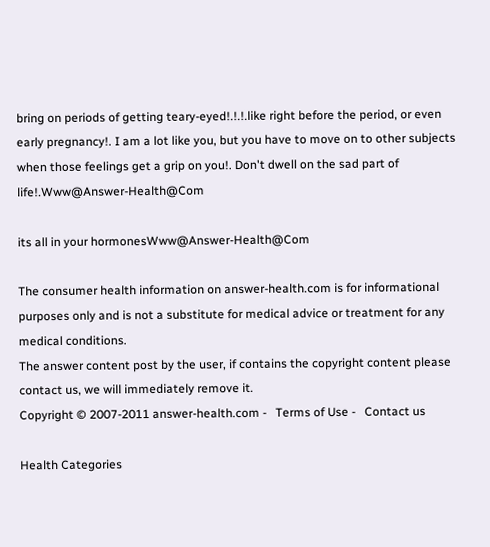bring on periods of getting teary-eyed!.!.!.like right before the period, or even early pregnancy!. I am a lot like you, but you have to move on to other subjects when those feelings get a grip on you!. Don't dwell on the sad part of life!.Www@Answer-Health@Com

its all in your hormonesWww@Answer-Health@Com

The consumer health information on answer-health.com is for informational purposes only and is not a substitute for medical advice or treatment for any medical conditions.
The answer content post by the user, if contains the copyright content please contact us, we will immediately remove it.
Copyright © 2007-2011 answer-health.com -   Terms of Use -   Contact us

Health Categories